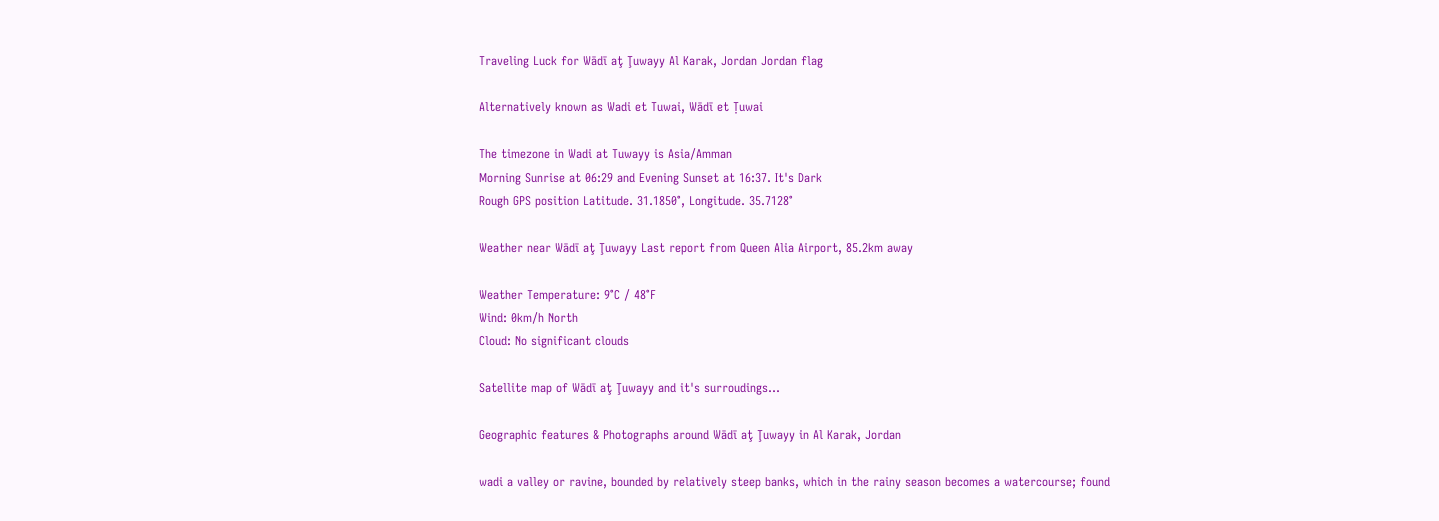Traveling Luck for Wādī aţ Ţuwayy Al Karak, Jordan Jordan flag

Alternatively known as Wadi et Tuwai, Wādī et Ṭuwai

The timezone in Wadi at Tuwayy is Asia/Amman
Morning Sunrise at 06:29 and Evening Sunset at 16:37. It's Dark
Rough GPS position Latitude. 31.1850°, Longitude. 35.7128°

Weather near Wādī aţ Ţuwayy Last report from Queen Alia Airport, 85.2km away

Weather Temperature: 9°C / 48°F
Wind: 0km/h North
Cloud: No significant clouds

Satellite map of Wādī aţ Ţuwayy and it's surroudings...

Geographic features & Photographs around Wādī aţ Ţuwayy in Al Karak, Jordan

wadi a valley or ravine, bounded by relatively steep banks, which in the rainy season becomes a watercourse; found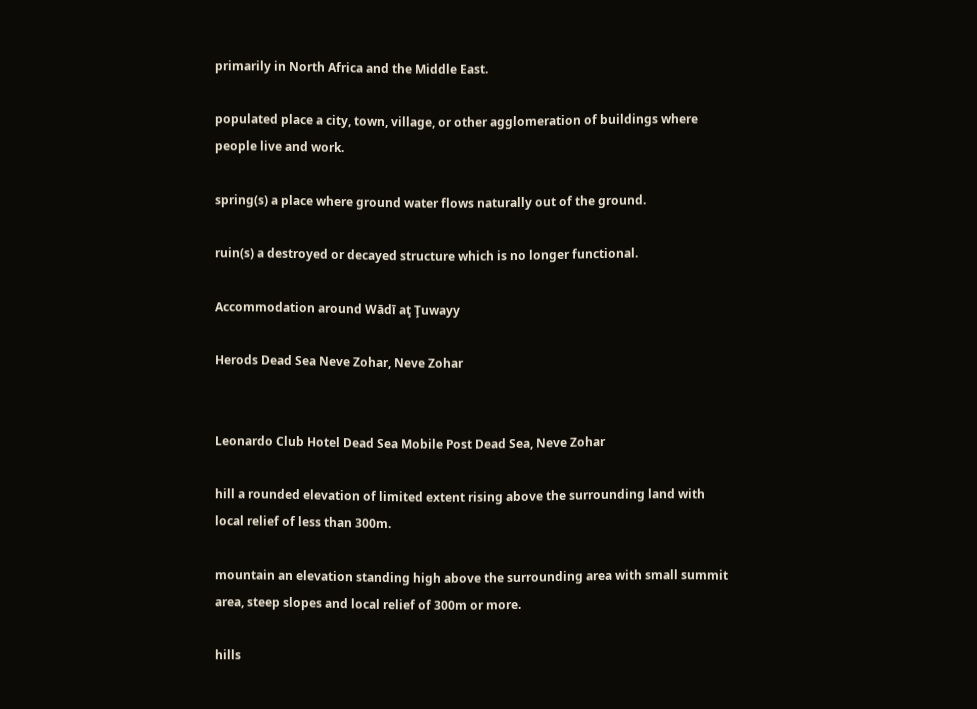primarily in North Africa and the Middle East.

populated place a city, town, village, or other agglomeration of buildings where people live and work.

spring(s) a place where ground water flows naturally out of the ground.

ruin(s) a destroyed or decayed structure which is no longer functional.

Accommodation around Wādī aţ Ţuwayy

Herods Dead Sea Neve Zohar, Neve Zohar


Leonardo Club Hotel Dead Sea Mobile Post Dead Sea, Neve Zohar

hill a rounded elevation of limited extent rising above the surrounding land with local relief of less than 300m.

mountain an elevation standing high above the surrounding area with small summit area, steep slopes and local relief of 300m or more.

hills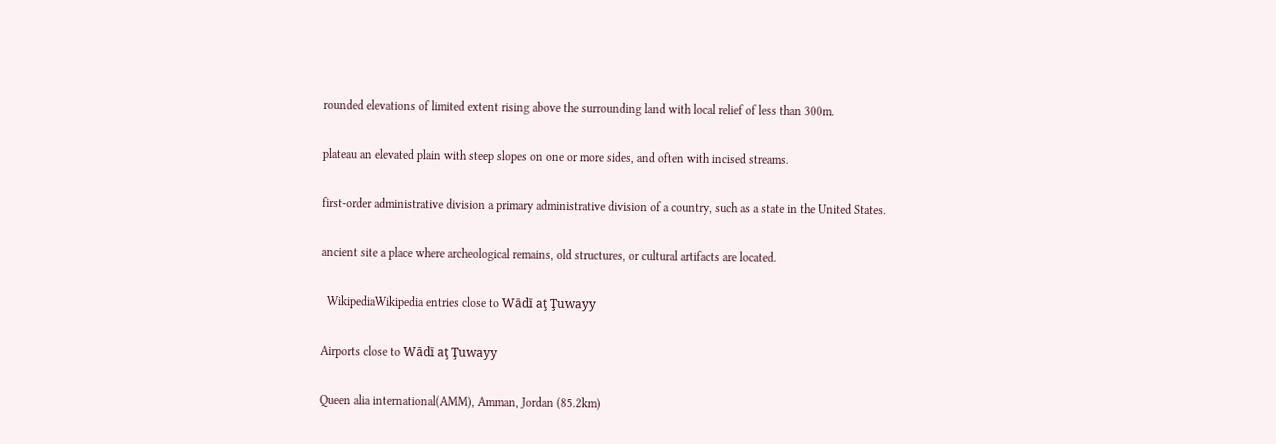rounded elevations of limited extent rising above the surrounding land with local relief of less than 300m.

plateau an elevated plain with steep slopes on one or more sides, and often with incised streams.

first-order administrative division a primary administrative division of a country, such as a state in the United States.

ancient site a place where archeological remains, old structures, or cultural artifacts are located.

  WikipediaWikipedia entries close to Wādī aţ Ţuwayy

Airports close to Wādī aţ Ţuwayy

Queen alia international(AMM), Amman, Jordan (85.2km)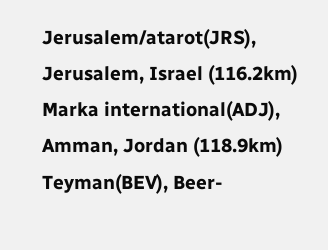Jerusalem/atarot(JRS), Jerusalem, Israel (116.2km)
Marka international(ADJ), Amman, Jordan (118.9km)
Teyman(BEV), Beer-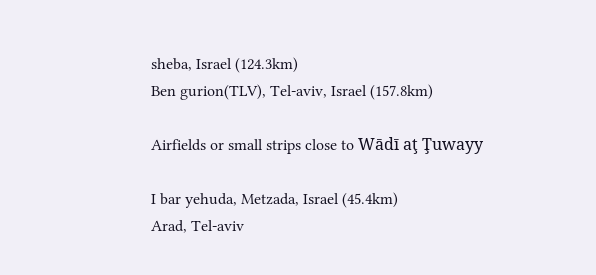sheba, Israel (124.3km)
Ben gurion(TLV), Tel-aviv, Israel (157.8km)

Airfields or small strips close to Wādī aţ Ţuwayy

I bar yehuda, Metzada, Israel (45.4km)
Arad, Tel-aviv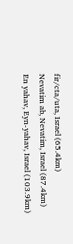fir/cta/uta, Israel (65.4km)
Nevatim ab, Nevatim, Israel (87.4km)
En yahav, Eyn-yahav, Israel (103.9km)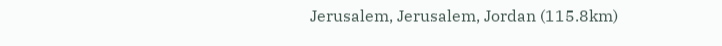Jerusalem, Jerusalem, Jordan (115.8km)